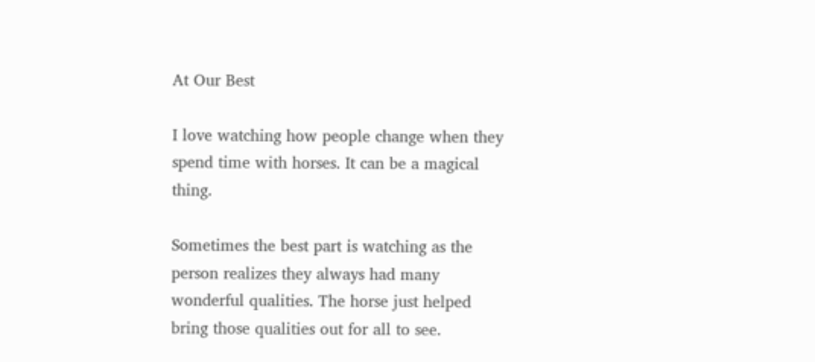At Our Best

I love watching how people change when they spend time with horses. It can be a magical thing.

Sometimes the best part is watching as the person realizes they always had many wonderful qualities. The horse just helped bring those qualities out for all to see.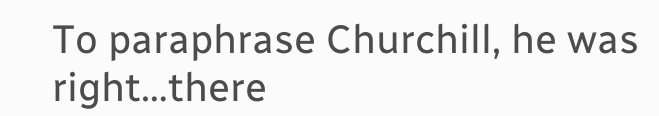To paraphrase Churchill, he was right…there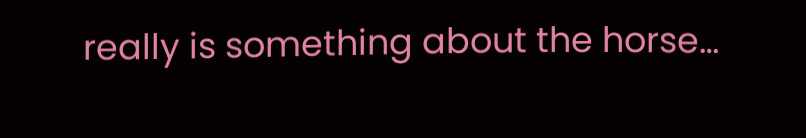really is something about the horse…